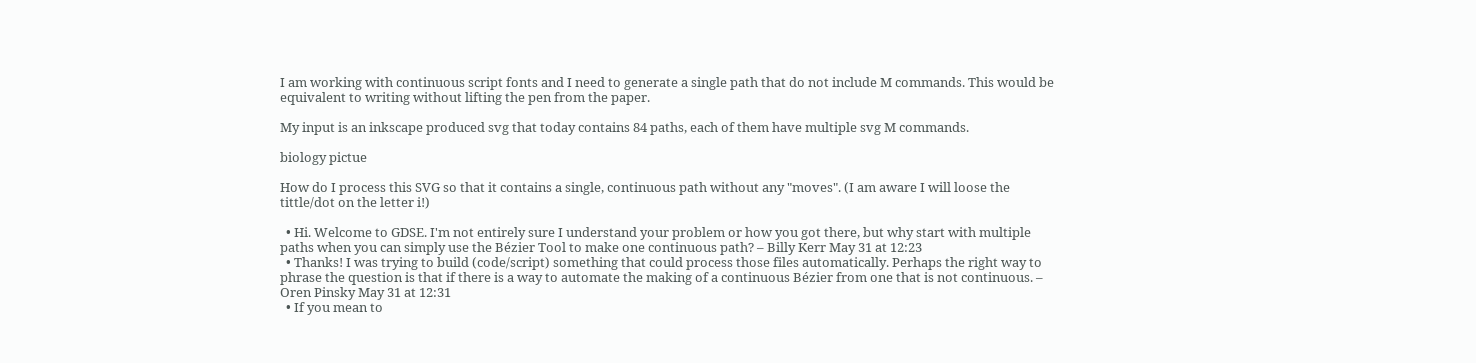I am working with continuous script fonts and I need to generate a single path that do not include M commands. This would be equivalent to writing without lifting the pen from the paper.

My input is an inkscape produced svg that today contains 84 paths, each of them have multiple svg M commands.

biology pictue

How do I process this SVG so that it contains a single, continuous path without any "moves". (I am aware I will loose the tittle/dot on the letter i!)

  • Hi. Welcome to GDSE. I'm not entirely sure I understand your problem or how you got there, but why start with multiple paths when you can simply use the Bézier Tool to make one continuous path? – Billy Kerr May 31 at 12:23
  • Thanks! I was trying to build (code/script) something that could process those files automatically. Perhaps the right way to phrase the question is that if there is a way to automate the making of a continuous Bézier from one that is not continuous. – Oren Pinsky May 31 at 12:31
  • If you mean to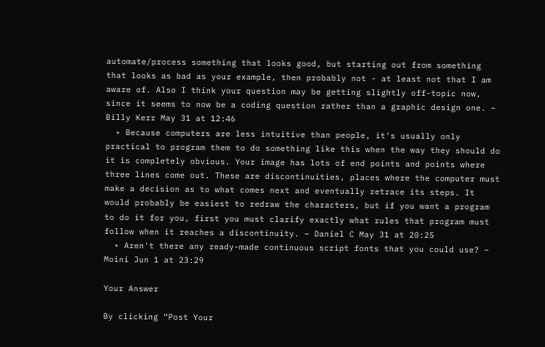automate/process something that looks good, but starting out from something that looks as bad as your example, then probably not - at least not that I am aware of. Also I think your question may be getting slightly off-topic now, since it seems to now be a coding question rather than a graphic design one. – Billy Kerr May 31 at 12:46
  • Because computers are less intuitive than people, it's usually only practical to program them to do something like this when the way they should do it is completely obvious. Your image has lots of end points and points where three lines come out. These are discontinuities, places where the computer must make a decision as to what comes next and eventually retrace its steps. It would probably be easiest to redraw the characters, but if you want a program to do it for you, first you must clarify exactly what rules that program must follow when it reaches a discontinuity. – Daniel C May 31 at 20:25
  • Aren't there any ready-made continuous script fonts that you could use? – Moini Jun 1 at 23:29

Your Answer

By clicking “Post Your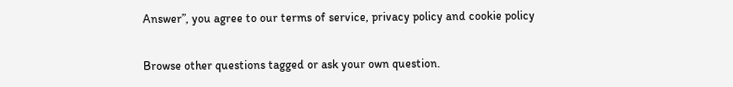Answer”, you agree to our terms of service, privacy policy and cookie policy

Browse other questions tagged or ask your own question.